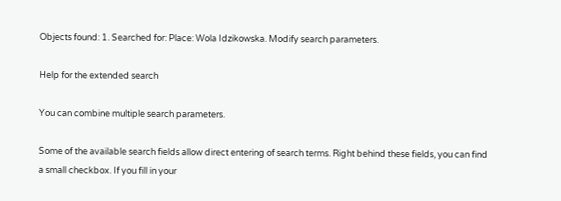Objects found: 1. Searched for: Place: Wola Idzikowska. Modify search parameters.

Help for the extended search

You can combine multiple search parameters.

Some of the available search fields allow direct entering of search terms. Right behind these fields, you can find a small checkbox. If you fill in your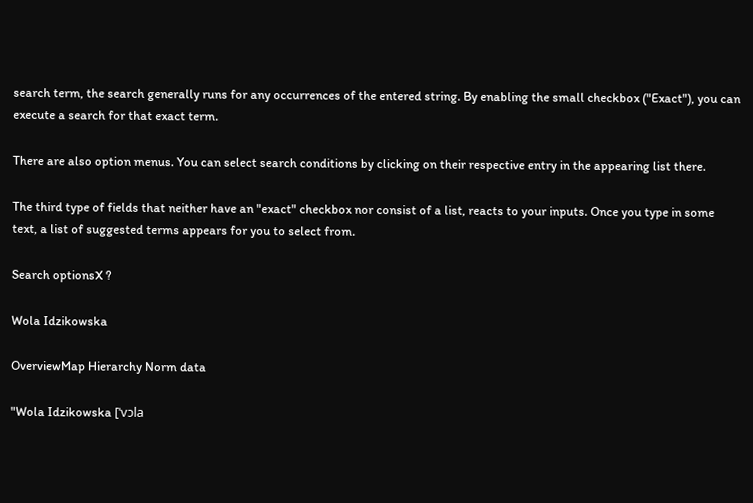search term, the search generally runs for any occurrences of the entered string. By enabling the small checkbox ("Exact"), you can execute a search for that exact term.

There are also option menus. You can select search conditions by clicking on their respective entry in the appearing list there.

The third type of fields that neither have an "exact" checkbox nor consist of a list, reacts to your inputs. Once you type in some text, a list of suggested terms appears for you to select from.

Search optionsX ?

Wola Idzikowska

OverviewMap Hierarchy Norm data

"Wola Idzikowska [ˈvɔla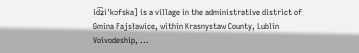id͡ʑiˈkɔfska] is a village in the administrative district of Gmina Fajsławice, within Krasnystaw County, Lublin Voivodeship, ...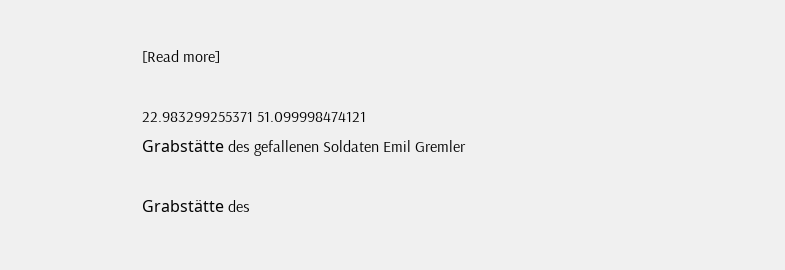[Read more]

22.983299255371 51.099998474121
Grabstätte des gefallenen Soldaten Emil Gremler

Grabstätte des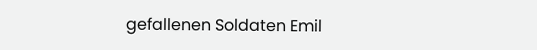gefallenen Soldaten Emil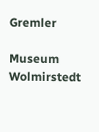Gremler

Museum Wolmirstedt